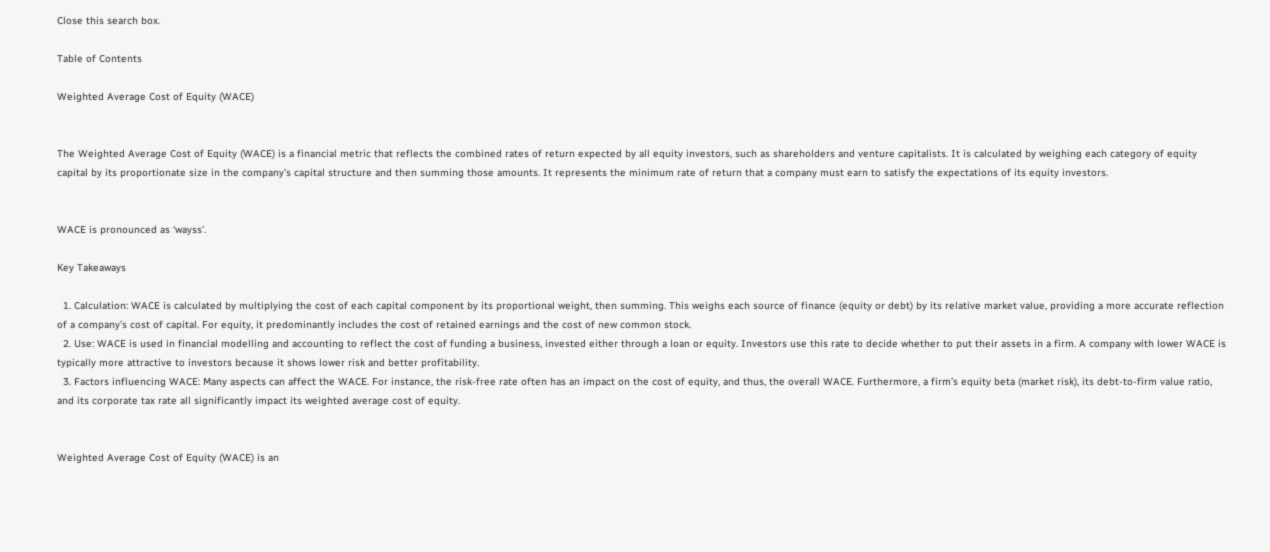Close this search box.

Table of Contents

Weighted Average Cost of Equity (WACE)


The Weighted Average Cost of Equity (WACE) is a financial metric that reflects the combined rates of return expected by all equity investors, such as shareholders and venture capitalists. It is calculated by weighing each category of equity capital by its proportionate size in the company’s capital structure and then summing those amounts. It represents the minimum rate of return that a company must earn to satisfy the expectations of its equity investors.


WACE is pronounced as ‘wayss’.

Key Takeaways

  1. Calculation: WACE is calculated by multiplying the cost of each capital component by its proportional weight, then summing. This weighs each source of finance (equity or debt) by its relative market value, providing a more accurate reflection of a company’s cost of capital. For equity, it predominantly includes the cost of retained earnings and the cost of new common stock.
  2. Use: WACE is used in financial modelling and accounting to reflect the cost of funding a business, invested either through a loan or equity. Investors use this rate to decide whether to put their assets in a firm. A company with lower WACE is typically more attractive to investors because it shows lower risk and better profitability.
  3. Factors influencing WACE: Many aspects can affect the WACE. For instance, the risk-free rate often has an impact on the cost of equity, and thus, the overall WACE. Furthermore, a firm’s equity beta (market risk), its debt-to-firm value ratio, and its corporate tax rate all significantly impact its weighted average cost of equity.


Weighted Average Cost of Equity (WACE) is an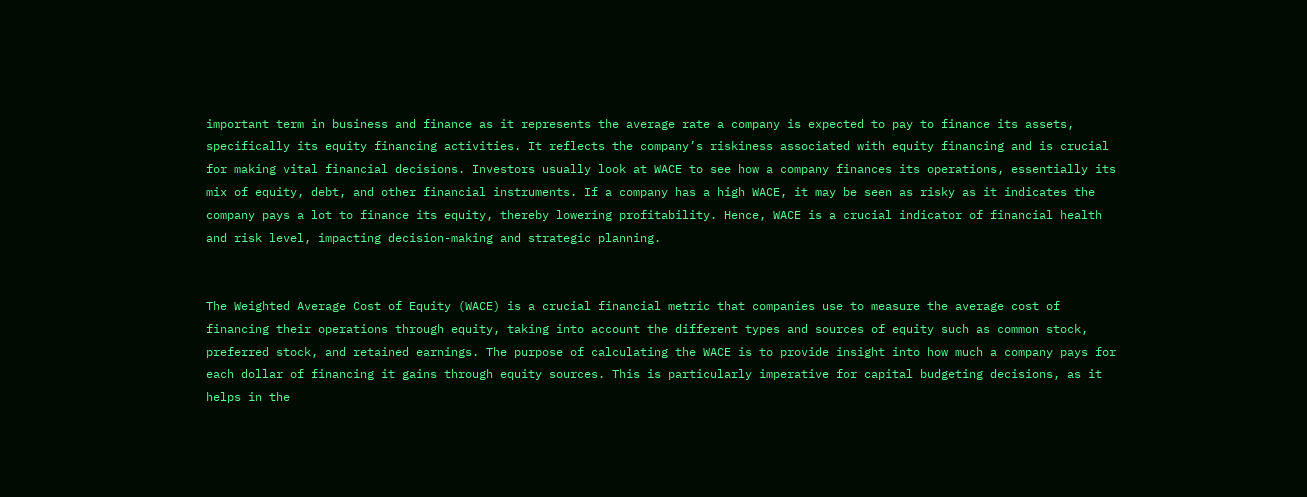important term in business and finance as it represents the average rate a company is expected to pay to finance its assets, specifically its equity financing activities. It reflects the company’s riskiness associated with equity financing and is crucial for making vital financial decisions. Investors usually look at WACE to see how a company finances its operations, essentially its mix of equity, debt, and other financial instruments. If a company has a high WACE, it may be seen as risky as it indicates the company pays a lot to finance its equity, thereby lowering profitability. Hence, WACE is a crucial indicator of financial health and risk level, impacting decision-making and strategic planning.


The Weighted Average Cost of Equity (WACE) is a crucial financial metric that companies use to measure the average cost of financing their operations through equity, taking into account the different types and sources of equity such as common stock, preferred stock, and retained earnings. The purpose of calculating the WACE is to provide insight into how much a company pays for each dollar of financing it gains through equity sources. This is particularly imperative for capital budgeting decisions, as it helps in the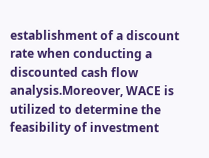establishment of a discount rate when conducting a discounted cash flow analysis.Moreover, WACE is utilized to determine the feasibility of investment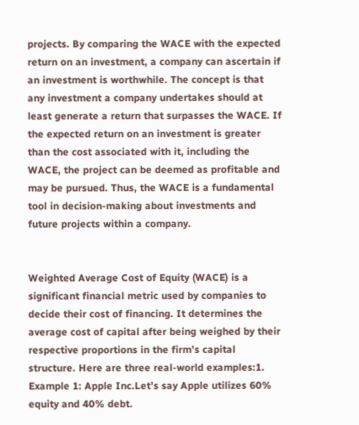projects. By comparing the WACE with the expected return on an investment, a company can ascertain if an investment is worthwhile. The concept is that any investment a company undertakes should at least generate a return that surpasses the WACE. If the expected return on an investment is greater than the cost associated with it, including the WACE, the project can be deemed as profitable and may be pursued. Thus, the WACE is a fundamental tool in decision-making about investments and future projects within a company.


Weighted Average Cost of Equity (WACE) is a significant financial metric used by companies to decide their cost of financing. It determines the average cost of capital after being weighed by their respective proportions in the firm’s capital structure. Here are three real-world examples:1. Example 1: Apple Inc.Let’s say Apple utilizes 60% equity and 40% debt.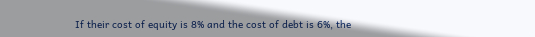If their cost of equity is 8% and the cost of debt is 6%, the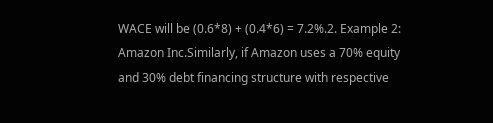WACE will be (0.6*8) + (0.4*6) = 7.2%.2. Example 2: Amazon Inc.Similarly, if Amazon uses a 70% equity and 30% debt financing structure with respective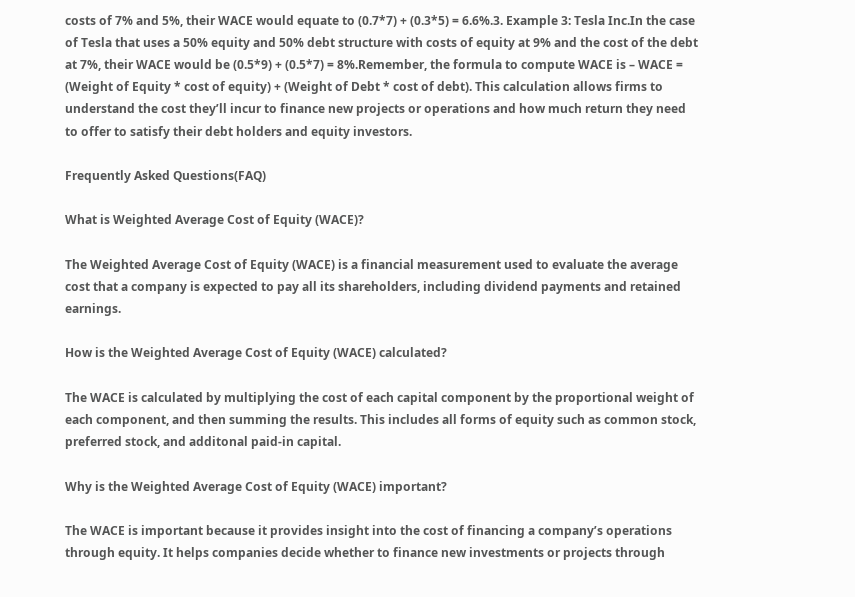costs of 7% and 5%, their WACE would equate to (0.7*7) + (0.3*5) = 6.6%.3. Example 3: Tesla Inc.In the case of Tesla that uses a 50% equity and 50% debt structure with costs of equity at 9% and the cost of the debt at 7%, their WACE would be (0.5*9) + (0.5*7) = 8%.Remember, the formula to compute WACE is – WACE = (Weight of Equity * cost of equity) + (Weight of Debt * cost of debt). This calculation allows firms to understand the cost they’ll incur to finance new projects or operations and how much return they need to offer to satisfy their debt holders and equity investors.

Frequently Asked Questions(FAQ)

What is Weighted Average Cost of Equity (WACE)?

The Weighted Average Cost of Equity (WACE) is a financial measurement used to evaluate the average cost that a company is expected to pay all its shareholders, including dividend payments and retained earnings.

How is the Weighted Average Cost of Equity (WACE) calculated?

The WACE is calculated by multiplying the cost of each capital component by the proportional weight of each component, and then summing the results. This includes all forms of equity such as common stock, preferred stock, and additonal paid-in capital.

Why is the Weighted Average Cost of Equity (WACE) important?

The WACE is important because it provides insight into the cost of financing a company’s operations through equity. It helps companies decide whether to finance new investments or projects through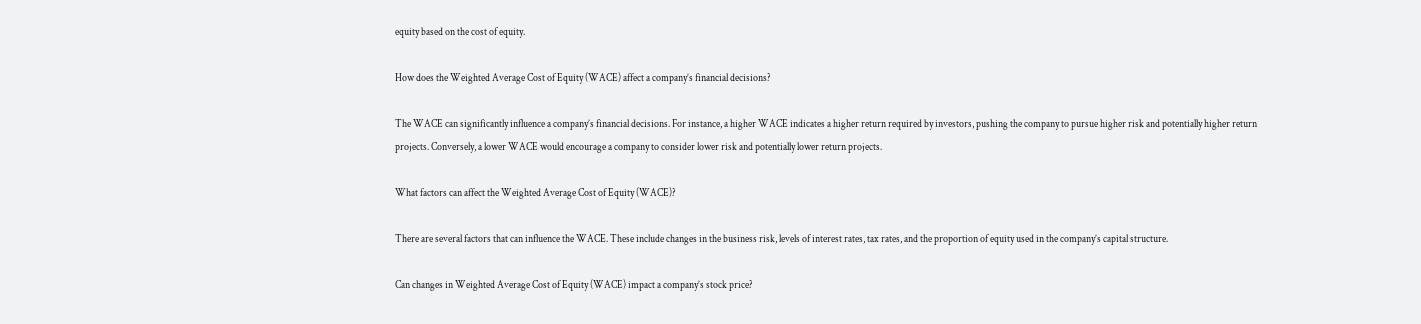equity based on the cost of equity.

How does the Weighted Average Cost of Equity (WACE) affect a company’s financial decisions?

The WACE can significantly influence a company’s financial decisions. For instance, a higher WACE indicates a higher return required by investors, pushing the company to pursue higher risk and potentially higher return projects. Conversely, a lower WACE would encourage a company to consider lower risk and potentially lower return projects.

What factors can affect the Weighted Average Cost of Equity (WACE)?

There are several factors that can influence the WACE. These include changes in the business risk, levels of interest rates, tax rates, and the proportion of equity used in the company’s capital structure.

Can changes in Weighted Average Cost of Equity (WACE) impact a company’s stock price?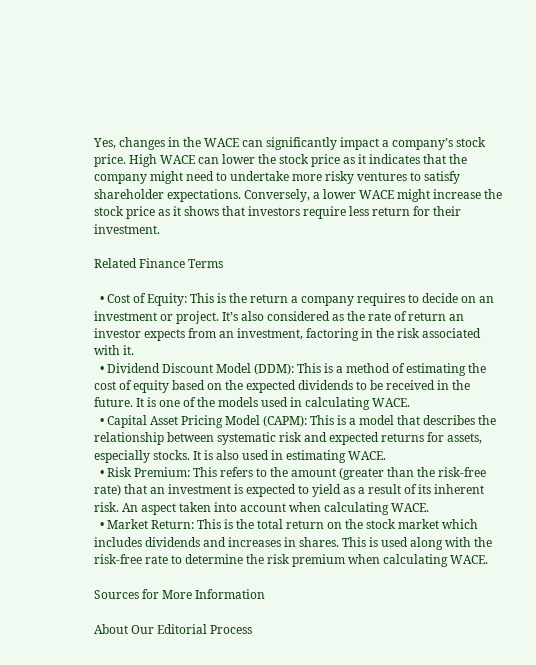Yes, changes in the WACE can significantly impact a company’s stock price. High WACE can lower the stock price as it indicates that the company might need to undertake more risky ventures to satisfy shareholder expectations. Conversely, a lower WACE might increase the stock price as it shows that investors require less return for their investment.

Related Finance Terms

  • Cost of Equity: This is the return a company requires to decide on an investment or project. It’s also considered as the rate of return an investor expects from an investment, factoring in the risk associated with it.
  • Dividend Discount Model (DDM): This is a method of estimating the cost of equity based on the expected dividends to be received in the future. It is one of the models used in calculating WACE.
  • Capital Asset Pricing Model (CAPM): This is a model that describes the relationship between systematic risk and expected returns for assets, especially stocks. It is also used in estimating WACE.
  • Risk Premium: This refers to the amount (greater than the risk-free rate) that an investment is expected to yield as a result of its inherent risk. An aspect taken into account when calculating WACE.
  • Market Return: This is the total return on the stock market which includes dividends and increases in shares. This is used along with the risk-free rate to determine the risk premium when calculating WACE.

Sources for More Information

About Our Editorial Process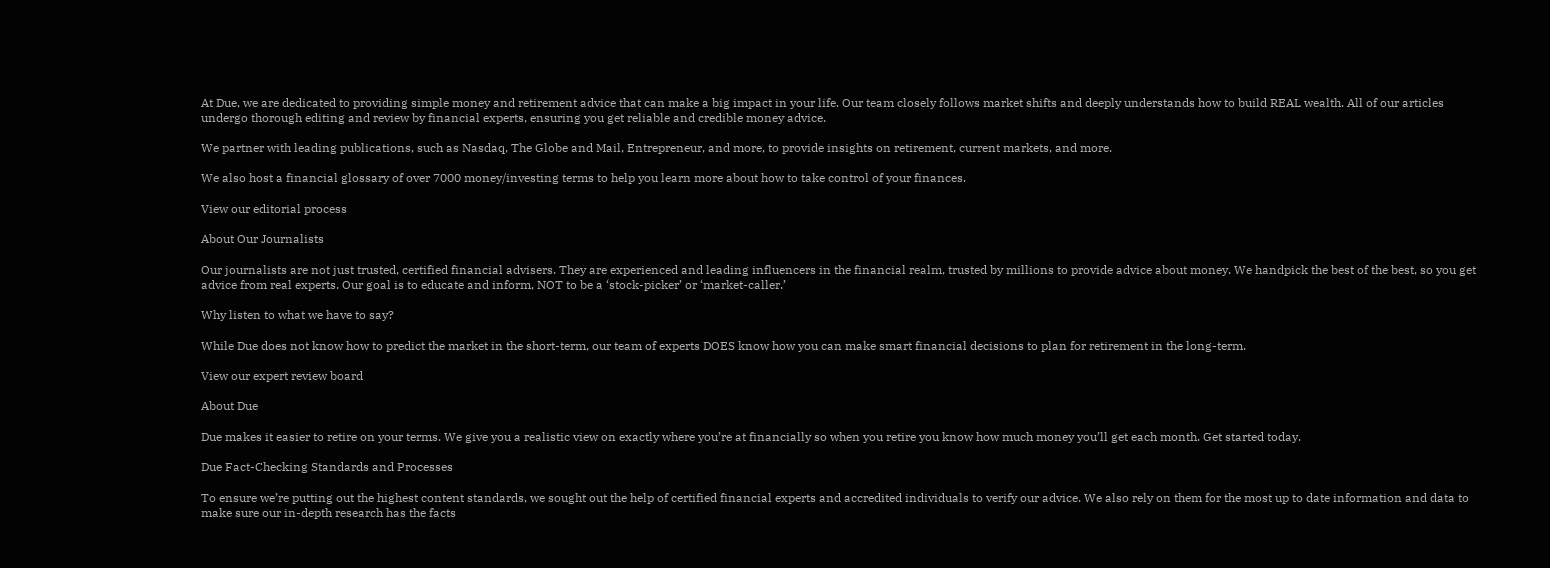At Due, we are dedicated to providing simple money and retirement advice that can make a big impact in your life. Our team closely follows market shifts and deeply understands how to build REAL wealth. All of our articles undergo thorough editing and review by financial experts, ensuring you get reliable and credible money advice.

We partner with leading publications, such as Nasdaq, The Globe and Mail, Entrepreneur, and more, to provide insights on retirement, current markets, and more.

We also host a financial glossary of over 7000 money/investing terms to help you learn more about how to take control of your finances.

View our editorial process

About Our Journalists

Our journalists are not just trusted, certified financial advisers. They are experienced and leading influencers in the financial realm, trusted by millions to provide advice about money. We handpick the best of the best, so you get advice from real experts. Our goal is to educate and inform, NOT to be a ‘stock-picker’ or ‘market-caller.’

Why listen to what we have to say?

While Due does not know how to predict the market in the short-term, our team of experts DOES know how you can make smart financial decisions to plan for retirement in the long-term.

View our expert review board

About Due

Due makes it easier to retire on your terms. We give you a realistic view on exactly where you’re at financially so when you retire you know how much money you’ll get each month. Get started today.

Due Fact-Checking Standards and Processes

To ensure we’re putting out the highest content standards, we sought out the help of certified financial experts and accredited individuals to verify our advice. We also rely on them for the most up to date information and data to make sure our in-depth research has the facts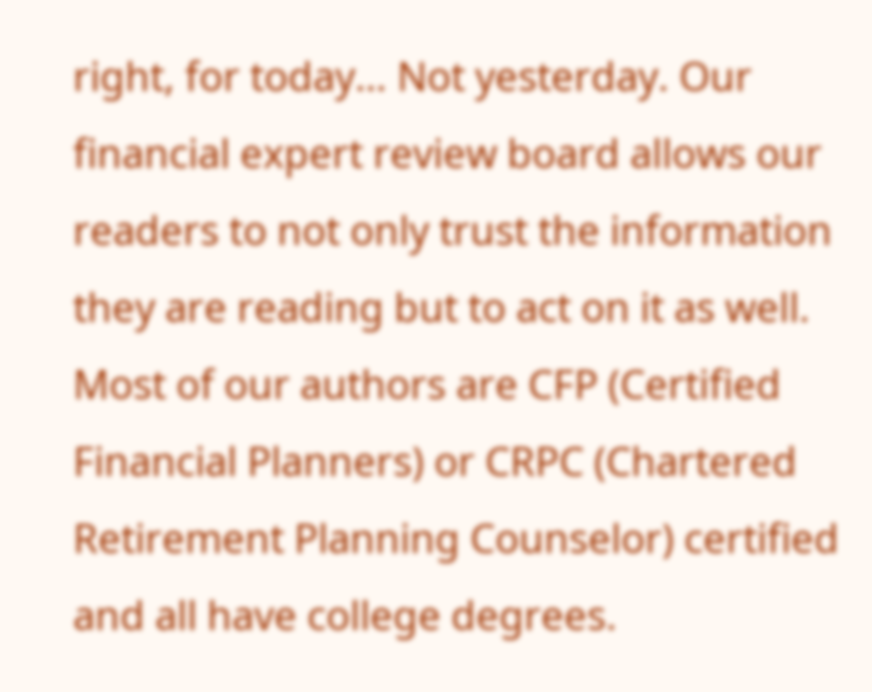right, for today… Not yesterday. Our financial expert review board allows our readers to not only trust the information they are reading but to act on it as well. Most of our authors are CFP (Certified Financial Planners) or CRPC (Chartered Retirement Planning Counselor) certified and all have college degrees.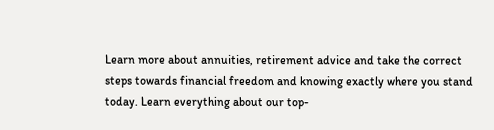Learn more about annuities, retirement advice and take the correct steps towards financial freedom and knowing exactly where you stand today. Learn everything about our top-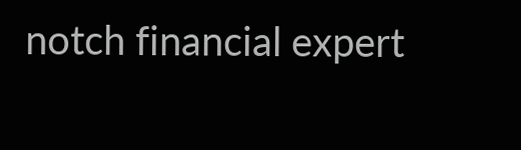notch financial expert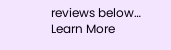reviews below… Learn More